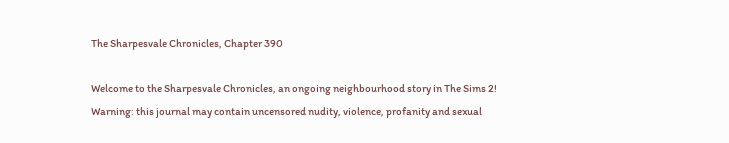The Sharpesvale Chronicles, Chapter 390

Welcome to the Sharpesvale Chronicles, an ongoing neighbourhood story in The Sims 2!
Warning: this journal may contain uncensored nudity, violence, profanity and sexual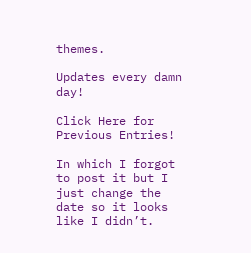themes.

Updates every damn day!

Click Here for Previous Entries!

In which I forgot to post it but I just change the date so it looks like I didn’t.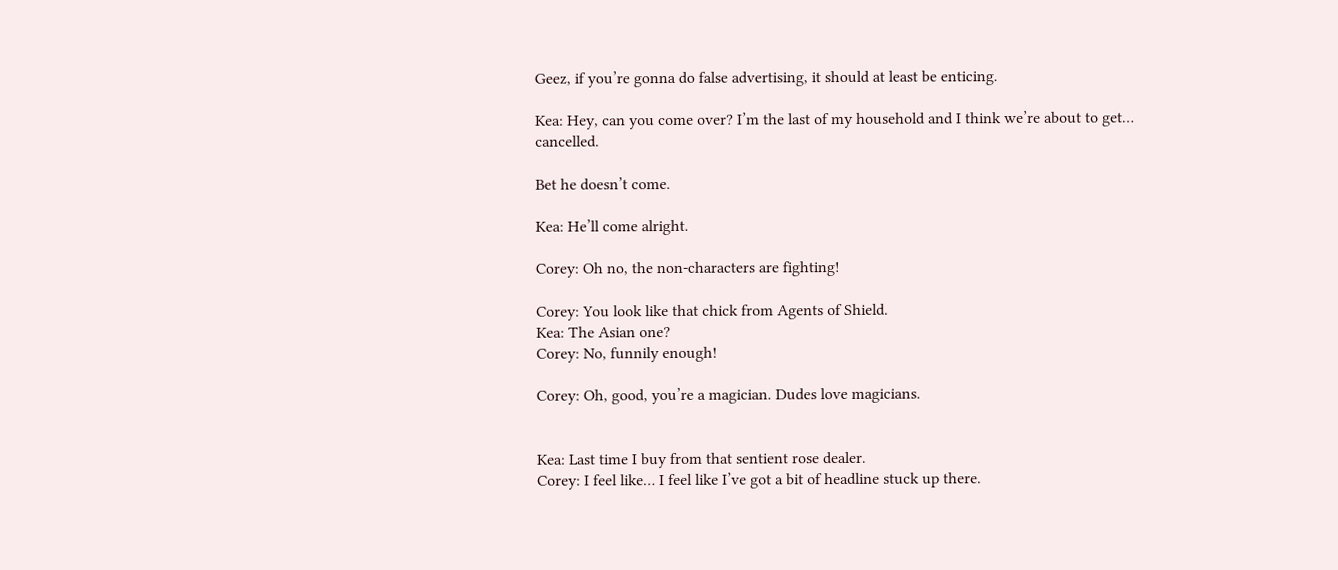Geez, if you’re gonna do false advertising, it should at least be enticing.

Kea: Hey, can you come over? I’m the last of my household and I think we’re about to get… cancelled.

Bet he doesn’t come.

Kea: He’ll come alright.

Corey: Oh no, the non-characters are fighting!

Corey: You look like that chick from Agents of Shield.
Kea: The Asian one?
Corey: No, funnily enough!

Corey: Oh, good, you’re a magician. Dudes love magicians.


Kea: Last time I buy from that sentient rose dealer.
Corey: I feel like… I feel like I’ve got a bit of headline stuck up there.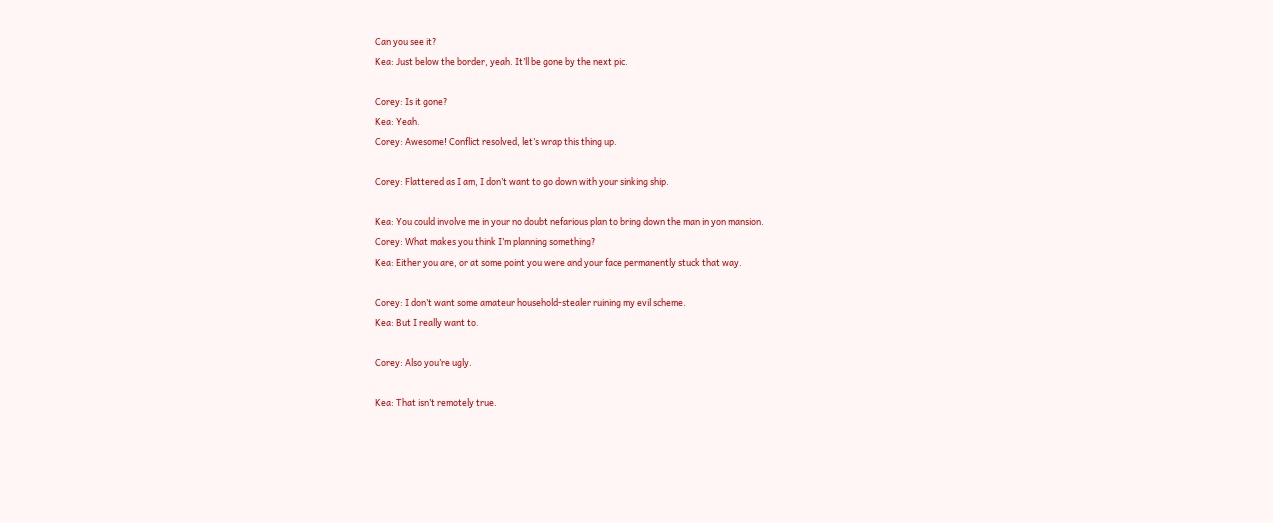Can you see it?
Kea: Just below the border, yeah. It’ll be gone by the next pic.

Corey: Is it gone?
Kea: Yeah.
Corey: Awesome! Conflict resolved, let’s wrap this thing up.

Corey: Flattered as I am, I don’t want to go down with your sinking ship.

Kea: You could involve me in your no doubt nefarious plan to bring down the man in yon mansion.
Corey: What makes you think I’m planning something?
Kea: Either you are, or at some point you were and your face permanently stuck that way.

Corey: I don’t want some amateur household-stealer ruining my evil scheme.
Kea: But I really want to.

Corey: Also you’re ugly.

Kea: That isn’t remotely true.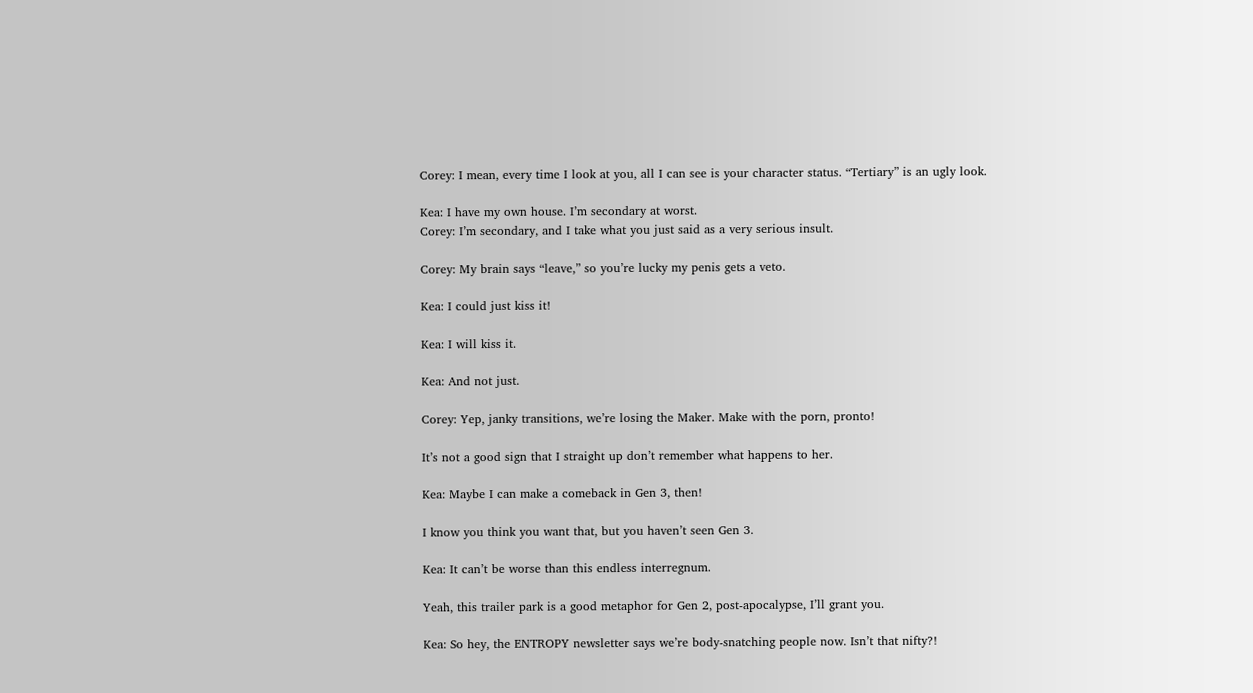Corey: I mean, every time I look at you, all I can see is your character status. “Tertiary” is an ugly look.

Kea: I have my own house. I’m secondary at worst.
Corey: I’m secondary, and I take what you just said as a very serious insult.

Corey: My brain says “leave,” so you’re lucky my penis gets a veto.

Kea: I could just kiss it!

Kea: I will kiss it.

Kea: And not just.

Corey: Yep, janky transitions, we’re losing the Maker. Make with the porn, pronto!

It’s not a good sign that I straight up don’t remember what happens to her.

Kea: Maybe I can make a comeback in Gen 3, then!

I know you think you want that, but you haven’t seen Gen 3.

Kea: It can’t be worse than this endless interregnum.

Yeah, this trailer park is a good metaphor for Gen 2, post-apocalypse, I’ll grant you.

Kea: So hey, the ENTROPY newsletter says we’re body-snatching people now. Isn’t that nifty?!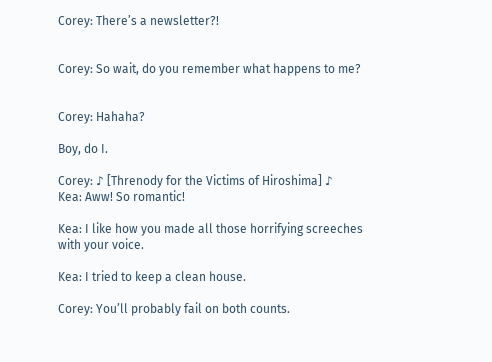Corey: There’s a newsletter?!


Corey: So wait, do you remember what happens to me?


Corey: Hahaha?

Boy, do I.

Corey: ♪ [Threnody for the Victims of Hiroshima] ♪
Kea: Aww! So romantic!

Kea: I like how you made all those horrifying screeches with your voice.

Kea: I tried to keep a clean house.

Corey: You’ll probably fail on both counts.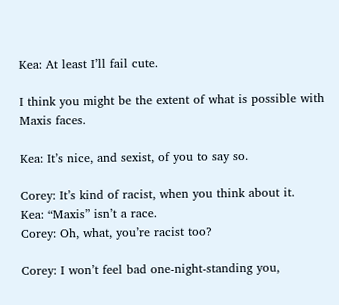Kea: At least I’ll fail cute.

I think you might be the extent of what is possible with Maxis faces.

Kea: It’s nice, and sexist, of you to say so.

Corey: It’s kind of racist, when you think about it.
Kea: “Maxis” isn’t a race.
Corey: Oh, what, you’re racist too?

Corey: I won’t feel bad one-night-standing you,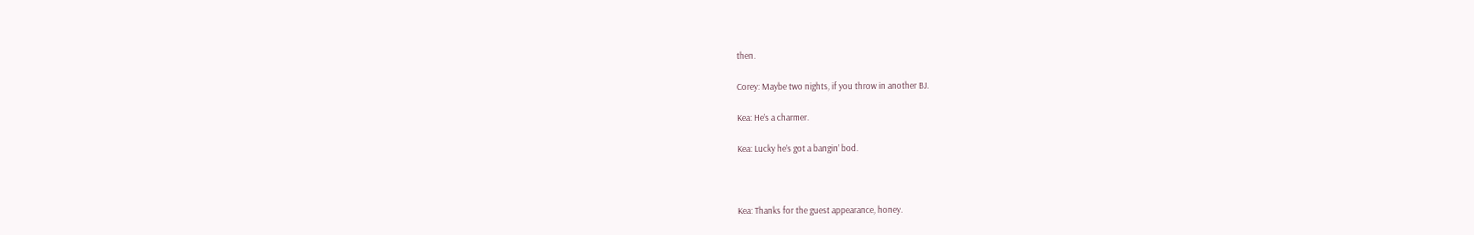then.

Corey: Maybe two nights, if you throw in another BJ.

Kea: He’s a charmer.

Kea: Lucky he’s got a bangin’ bod.



Kea: Thanks for the guest appearance, honey.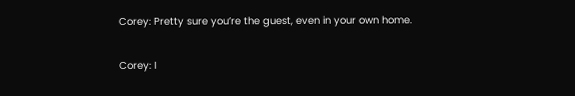Corey: Pretty sure you’re the guest, even in your own home.

Corey: I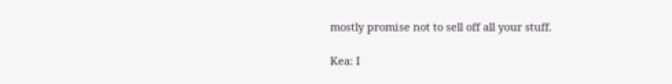mostly promise not to sell off all your stuff.

Kea: I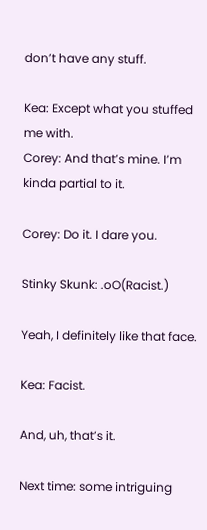don’t have any stuff.

Kea: Except what you stuffed me with.
Corey: And that’s mine. I’m kinda partial to it.

Corey: Do it. I dare you.

Stinky Skunk: .oO(Racist.)

Yeah, I definitely like that face.

Kea: Facist.

And, uh, that’s it.

Next time: some intriguing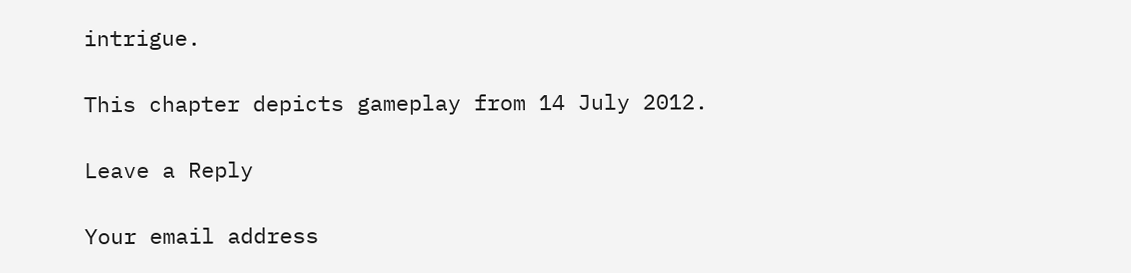intrigue.

This chapter depicts gameplay from 14 July 2012.

Leave a Reply

Your email address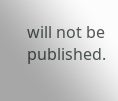will not be published.